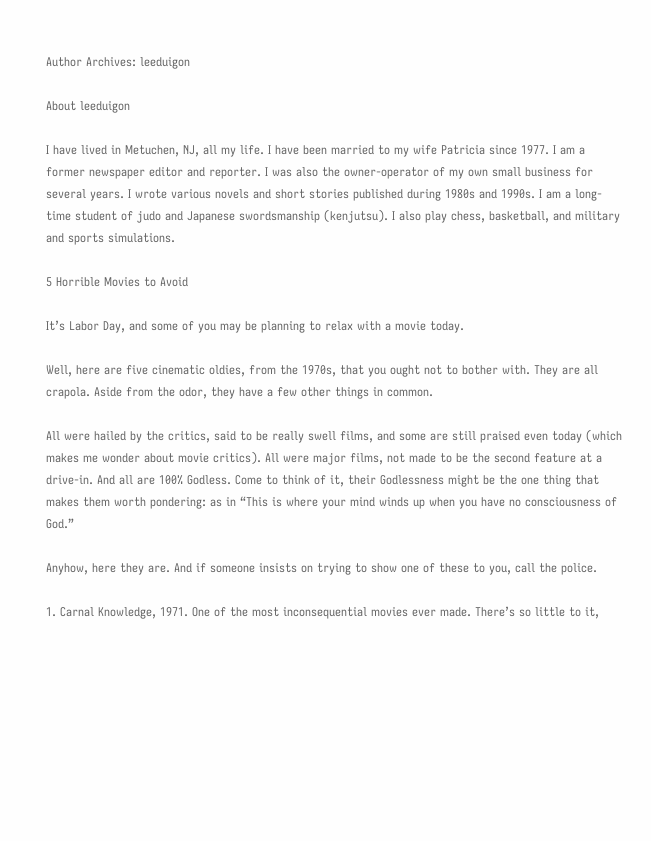Author Archives: leeduigon

About leeduigon

I have lived in Metuchen, NJ, all my life. I have been married to my wife Patricia since 1977. I am a former newspaper editor and reporter. I was also the owner-operator of my own small business for several years. I wrote various novels and short stories published during 1980s and 1990s. I am a long-time student of judo and Japanese swordsmanship (kenjutsu). I also play chess, basketball, and military and sports simulations.

5 Horrible Movies to Avoid

It’s Labor Day, and some of you may be planning to relax with a movie today.

Well, here are five cinematic oldies, from the 1970s, that you ought not to bother with. They are all crapola. Aside from the odor, they have a few other things in common.

All were hailed by the critics, said to be really swell films, and some are still praised even today (which makes me wonder about movie critics). All were major films, not made to be the second feature at a drive-in. And all are 100% Godless. Come to think of it, their Godlessness might be the one thing that makes them worth pondering: as in “This is where your mind winds up when you have no consciousness of God.”

Anyhow, here they are. And if someone insists on trying to show one of these to you, call the police.

1. Carnal Knowledge, 1971. One of the most inconsequential movies ever made. There’s so little to it,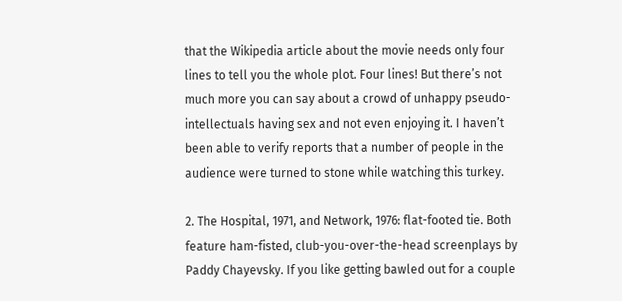that the Wikipedia article about the movie needs only four lines to tell you the whole plot. Four lines! But there’s not much more you can say about a crowd of unhappy pseudo-intellectuals having sex and not even enjoying it. I haven’t been able to verify reports that a number of people in the audience were turned to stone while watching this turkey.

2. The Hospital, 1971, and Network, 1976: flat-footed tie. Both feature ham-fisted, club-you-over-the-head screenplays by Paddy Chayevsky. If you like getting bawled out for a couple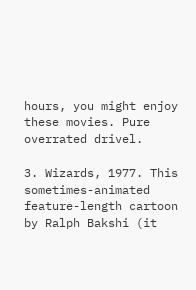hours, you might enjoy these movies. Pure overrated drivel.

3. Wizards, 1977. This sometimes-animated feature-length cartoon by Ralph Bakshi (it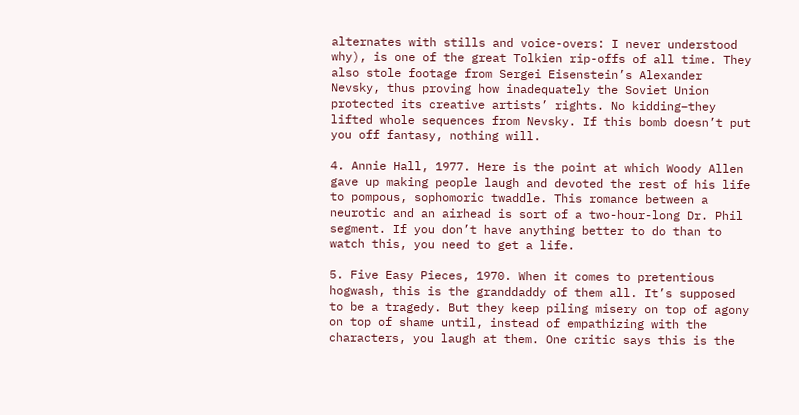alternates with stills and voice-overs: I never understood why), is one of the great Tolkien rip-offs of all time. They also stole footage from Sergei Eisenstein’s Alexander Nevsky, thus proving how inadequately the Soviet Union protected its creative artists’ rights. No kidding–they lifted whole sequences from Nevsky. If this bomb doesn’t put you off fantasy, nothing will.

4. Annie Hall, 1977. Here is the point at which Woody Allen gave up making people laugh and devoted the rest of his life to pompous, sophomoric twaddle. This romance between a neurotic and an airhead is sort of a two-hour-long Dr. Phil segment. If you don’t have anything better to do than to watch this, you need to get a life.

5. Five Easy Pieces, 1970. When it comes to pretentious hogwash, this is the granddaddy of them all. It’s supposed to be a tragedy. But they keep piling misery on top of agony on top of shame until, instead of empathizing with the characters, you laugh at them. One critic says this is the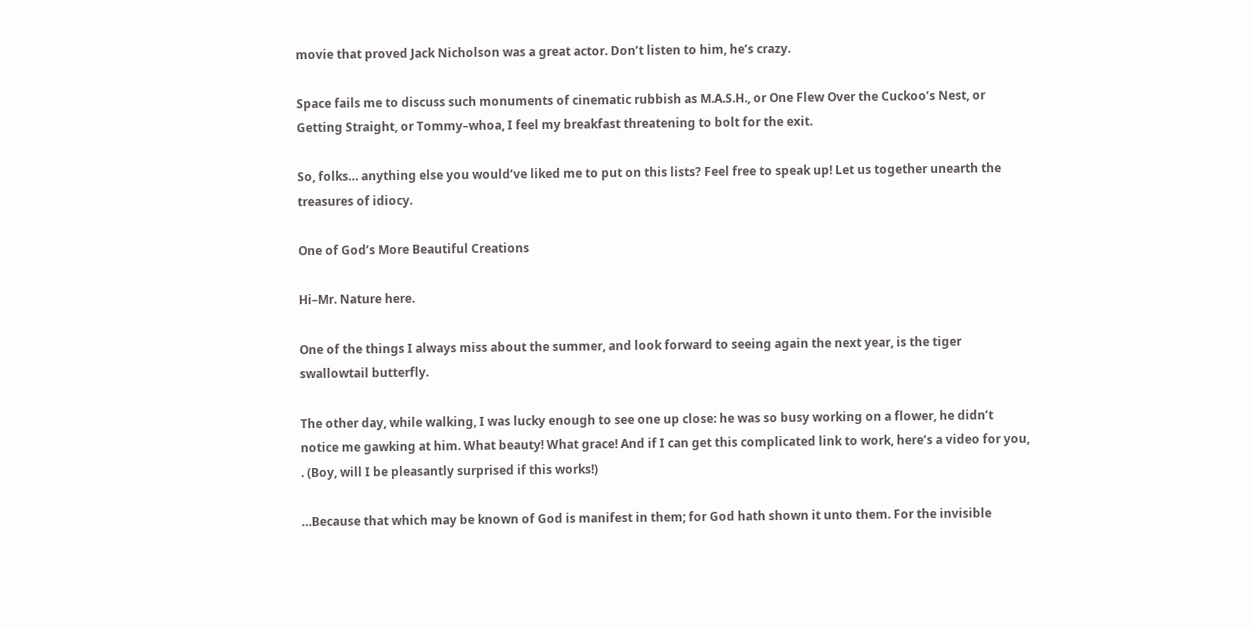movie that proved Jack Nicholson was a great actor. Don’t listen to him, he’s crazy.

Space fails me to discuss such monuments of cinematic rubbish as M.A.S.H., or One Flew Over the Cuckoo’s Nest, or Getting Straight, or Tommy–whoa, I feel my breakfast threatening to bolt for the exit.

So, folks… anything else you would’ve liked me to put on this lists? Feel free to speak up! Let us together unearth the treasures of idiocy.

One of God’s More Beautiful Creations

Hi–Mr. Nature here.

One of the things I always miss about the summer, and look forward to seeing again the next year, is the tiger swallowtail butterfly.

The other day, while walking, I was lucky enough to see one up close: he was so busy working on a flower, he didn’t notice me gawking at him. What beauty! What grace! And if I can get this complicated link to work, here’s a video for you, . (Boy, will I be pleasantly surprised if this works!)

…Because that which may be known of God is manifest in them; for God hath shown it unto them. For the invisible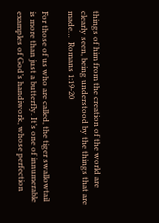things of him from the creation of the world are clearly seen, being understood by the things that are made…  Romans 1:19-20

For those of us who are called, the tiger swallowtail is more than just a butterfly. It’s one of innumerable examples of God’s handiwork, whose perfection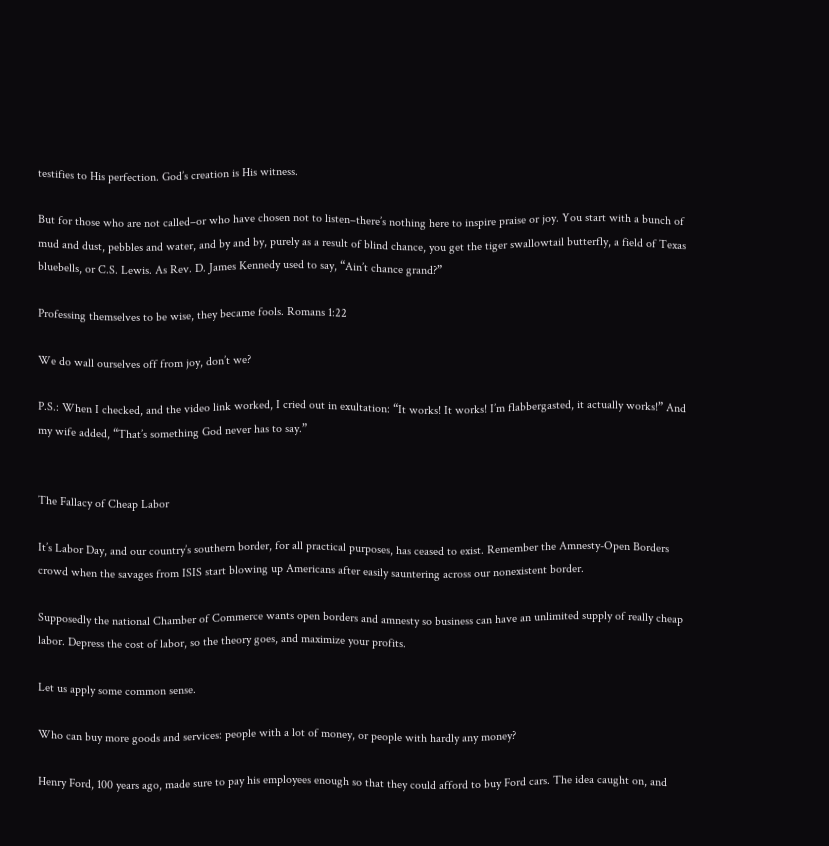testifies to His perfection. God’s creation is His witness.

But for those who are not called–or who have chosen not to listen–there’s nothing here to inspire praise or joy. You start with a bunch of mud and dust, pebbles and water, and by and by, purely as a result of blind chance, you get the tiger swallowtail butterfly, a field of Texas bluebells, or C.S. Lewis. As Rev. D. James Kennedy used to say, “Ain’t chance grand?”

Professing themselves to be wise, they became fools. Romans 1:22

We do wall ourselves off from joy, don’t we?

P.S.: When I checked, and the video link worked, I cried out in exultation: “It works! It works! I’m flabbergasted, it actually works!” And my wife added, “That’s something God never has to say.”


The Fallacy of Cheap Labor

It’s Labor Day, and our country’s southern border, for all practical purposes, has ceased to exist. Remember the Amnesty-Open Borders crowd when the savages from ISIS start blowing up Americans after easily sauntering across our nonexistent border.

Supposedly the national Chamber of Commerce wants open borders and amnesty so business can have an unlimited supply of really cheap labor. Depress the cost of labor, so the theory goes, and maximize your profits.

Let us apply some common sense.

Who can buy more goods and services: people with a lot of money, or people with hardly any money?

Henry Ford, 100 years ago, made sure to pay his employees enough so that they could afford to buy Ford cars. The idea caught on, and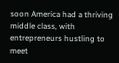soon America had a thriving middle class, with entrepreneurs hustling to meet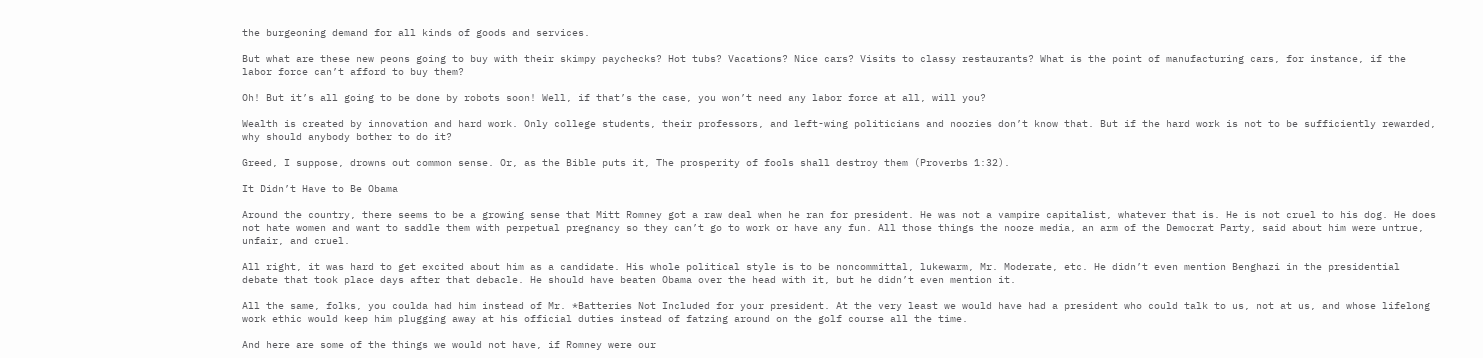the burgeoning demand for all kinds of goods and services.

But what are these new peons going to buy with their skimpy paychecks? Hot tubs? Vacations? Nice cars? Visits to classy restaurants? What is the point of manufacturing cars, for instance, if the labor force can’t afford to buy them?

Oh! But it’s all going to be done by robots soon! Well, if that’s the case, you won’t need any labor force at all, will you?

Wealth is created by innovation and hard work. Only college students, their professors, and left-wing politicians and noozies don’t know that. But if the hard work is not to be sufficiently rewarded, why should anybody bother to do it?

Greed, I suppose, drowns out common sense. Or, as the Bible puts it, The prosperity of fools shall destroy them (Proverbs 1:32).

It Didn’t Have to Be Obama

Around the country, there seems to be a growing sense that Mitt Romney got a raw deal when he ran for president. He was not a vampire capitalist, whatever that is. He is not cruel to his dog. He does not hate women and want to saddle them with perpetual pregnancy so they can’t go to work or have any fun. All those things the nooze media, an arm of the Democrat Party, said about him were untrue, unfair, and cruel.

All right, it was hard to get excited about him as a candidate. His whole political style is to be noncommittal, lukewarm, Mr. Moderate, etc. He didn’t even mention Benghazi in the presidential debate that took place days after that debacle. He should have beaten Obama over the head with it, but he didn’t even mention it.

All the same, folks, you coulda had him instead of Mr. *Batteries Not Included for your president. At the very least we would have had a president who could talk to us, not at us, and whose lifelong work ethic would keep him plugging away at his official duties instead of fatzing around on the golf course all the time.

And here are some of the things we would not have, if Romney were our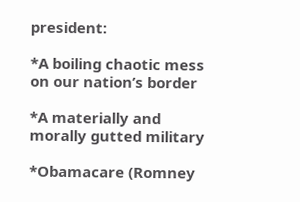president:

*A boiling chaotic mess on our nation’s border

*A materially and morally gutted military

*Obamacare (Romney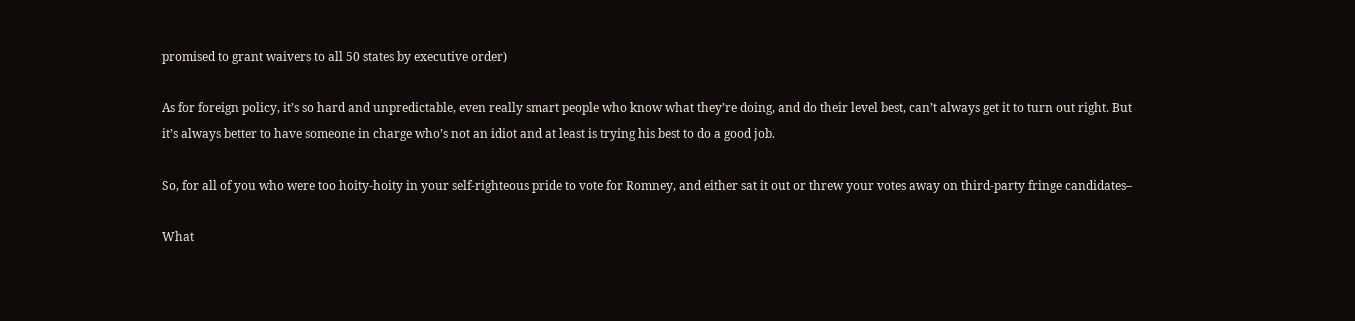promised to grant waivers to all 50 states by executive order)

As for foreign policy, it’s so hard and unpredictable, even really smart people who know what they’re doing, and do their level best, can’t always get it to turn out right. But it’s always better to have someone in charge who’s not an idiot and at least is trying his best to do a good job.

So, for all of you who were too hoity-hoity in your self-righteous pride to vote for Romney, and either sat it out or threw your votes away on third-party fringe candidates–

What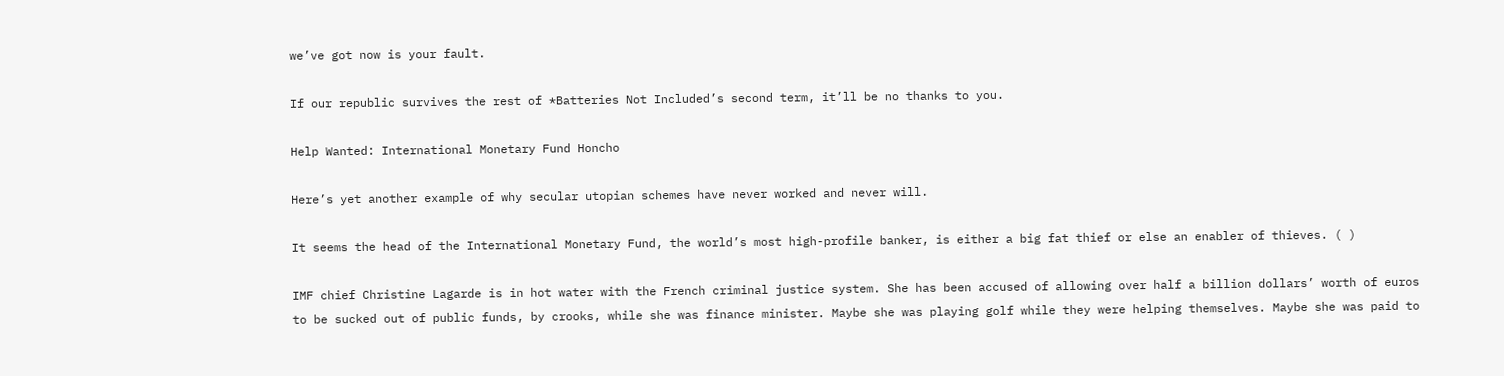we’ve got now is your fault.

If our republic survives the rest of *Batteries Not Included’s second term, it’ll be no thanks to you.

Help Wanted: International Monetary Fund Honcho

Here’s yet another example of why secular utopian schemes have never worked and never will.

It seems the head of the International Monetary Fund, the world’s most high-profile banker, is either a big fat thief or else an enabler of thieves. ( )

IMF chief Christine Lagarde is in hot water with the French criminal justice system. She has been accused of allowing over half a billion dollars’ worth of euros to be sucked out of public funds, by crooks, while she was finance minister. Maybe she was playing golf while they were helping themselves. Maybe she was paid to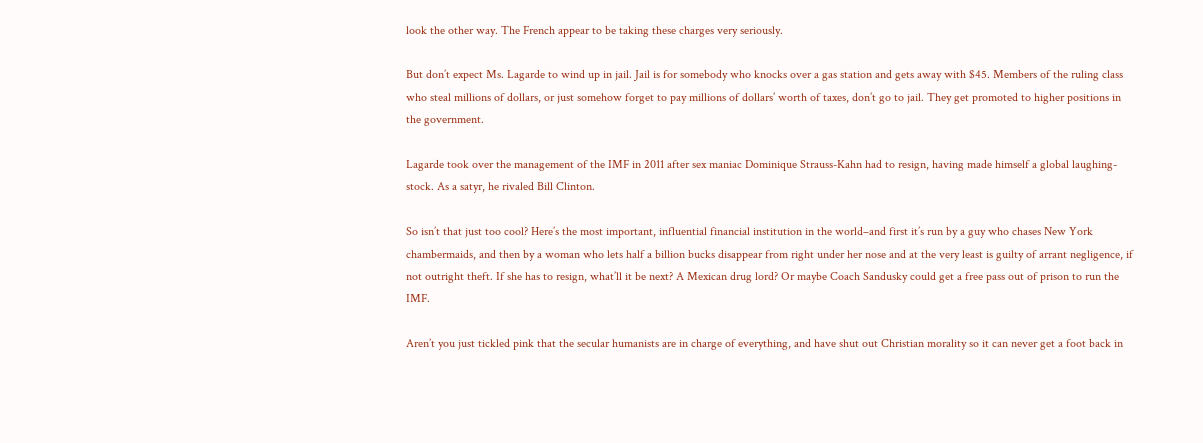look the other way. The French appear to be taking these charges very seriously.

But don’t expect Ms. Lagarde to wind up in jail. Jail is for somebody who knocks over a gas station and gets away with $45. Members of the ruling class who steal millions of dollars, or just somehow forget to pay millions of dollars’ worth of taxes, don’t go to jail. They get promoted to higher positions in the government.

Lagarde took over the management of the IMF in 2011 after sex maniac Dominique Strauss-Kahn had to resign, having made himself a global laughing-stock. As a satyr, he rivaled Bill Clinton.

So isn’t that just too cool? Here’s the most important, influential financial institution in the world–and first it’s run by a guy who chases New York chambermaids, and then by a woman who lets half a billion bucks disappear from right under her nose and at the very least is guilty of arrant negligence, if not outright theft. If she has to resign, what’ll it be next? A Mexican drug lord? Or maybe Coach Sandusky could get a free pass out of prison to run the IMF.

Aren’t you just tickled pink that the secular humanists are in charge of everything, and have shut out Christian morality so it can never get a foot back in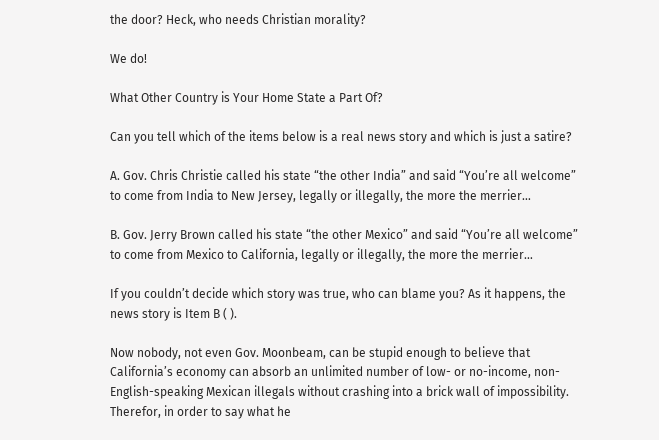the door? Heck, who needs Christian morality?

We do!

What Other Country is Your Home State a Part Of?

Can you tell which of the items below is a real news story and which is just a satire?

A. Gov. Chris Christie called his state “the other India” and said “You’re all welcome” to come from India to New Jersey, legally or illegally, the more the merrier…

B. Gov. Jerry Brown called his state “the other Mexico” and said “You’re all welcome” to come from Mexico to California, legally or illegally, the more the merrier…

If you couldn’t decide which story was true, who can blame you? As it happens, the news story is Item B ( ).

Now nobody, not even Gov. Moonbeam, can be stupid enough to believe that California’s economy can absorb an unlimited number of low- or no-income, non-English-speaking Mexican illegals without crashing into a brick wall of impossibility. Therefor, in order to say what he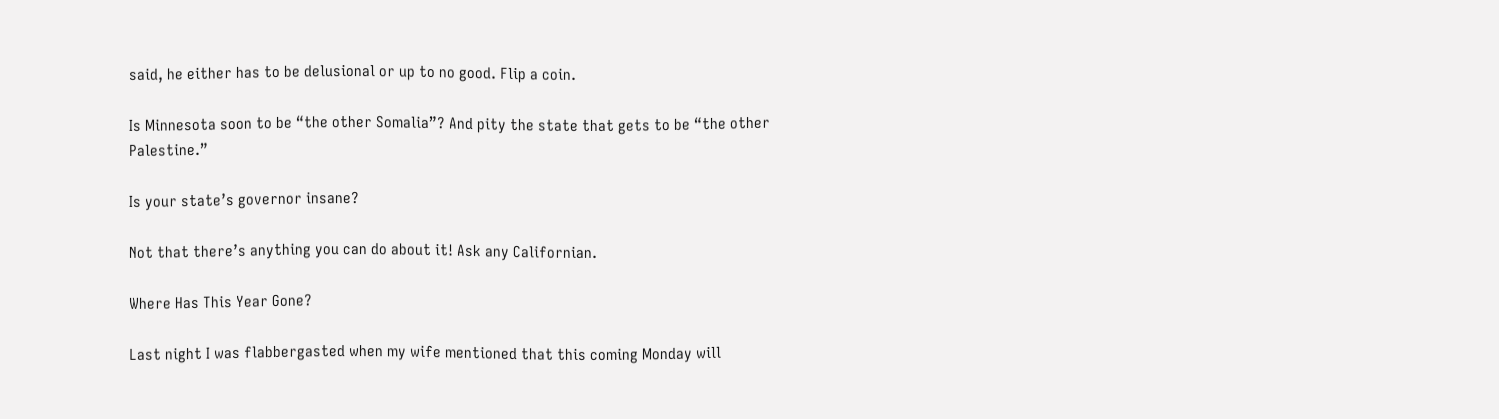said, he either has to be delusional or up to no good. Flip a coin.

Is Minnesota soon to be “the other Somalia”? And pity the state that gets to be “the other Palestine.”

Is your state’s governor insane?

Not that there’s anything you can do about it! Ask any Californian.

Where Has This Year Gone?

Last night I was flabbergasted when my wife mentioned that this coming Monday will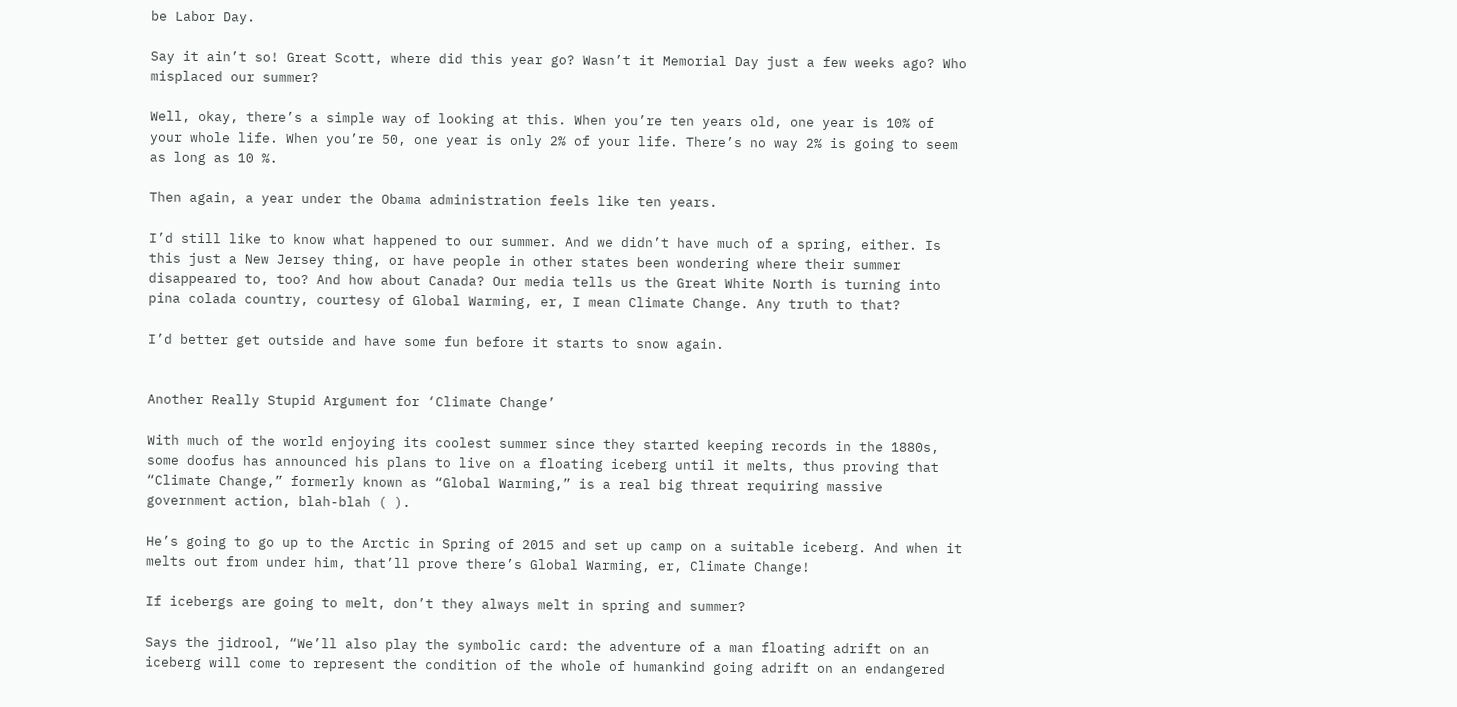be Labor Day.

Say it ain’t so! Great Scott, where did this year go? Wasn’t it Memorial Day just a few weeks ago? Who misplaced our summer?

Well, okay, there’s a simple way of looking at this. When you’re ten years old, one year is 10% of your whole life. When you’re 50, one year is only 2% of your life. There’s no way 2% is going to seem as long as 10 %.

Then again, a year under the Obama administration feels like ten years.

I’d still like to know what happened to our summer. And we didn’t have much of a spring, either. Is this just a New Jersey thing, or have people in other states been wondering where their summer disappeared to, too? And how about Canada? Our media tells us the Great White North is turning into pina colada country, courtesy of Global Warming, er, I mean Climate Change. Any truth to that?

I’d better get outside and have some fun before it starts to snow again.


Another Really Stupid Argument for ‘Climate Change’

With much of the world enjoying its coolest summer since they started keeping records in the 1880s, some doofus has announced his plans to live on a floating iceberg until it melts, thus proving that “Climate Change,” formerly known as “Global Warming,” is a real big threat requiring massive government action, blah-blah ( ).

He’s going to go up to the Arctic in Spring of 2015 and set up camp on a suitable iceberg. And when it melts out from under him, that’ll prove there’s Global Warming, er, Climate Change!

If icebergs are going to melt, don’t they always melt in spring and summer?

Says the jidrool, “We’ll also play the symbolic card: the adventure of a man floating adrift on an iceberg will come to represent the condition of the whole of humankind going adrift on an endangered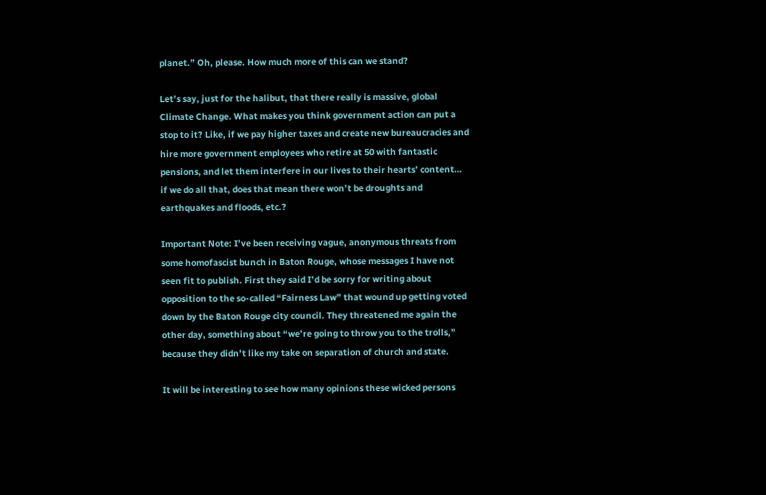planet.” Oh, please. How much more of this can we stand?

Let’s say, just for the halibut, that there really is massive, global Climate Change. What makes you think government action can put a stop to it? Like, if we pay higher taxes and create new bureaucracies and hire more government employees who retire at 50 with fantastic pensions, and let them interfere in our lives to their hearts’ content… if we do all that, does that mean there won’t be droughts and earthquakes and floods, etc.?

Important Note: I’ve been receiving vague, anonymous threats from some homofascist bunch in Baton Rouge, whose messages I have not seen fit to publish. First they said I’d be sorry for writing about opposition to the so-called “Fairness Law” that wound up getting voted down by the Baton Rouge city council. They threatened me again the other day, something about “we’re going to throw you to the trolls,” because they didn’t like my take on separation of church and state.

It will be interesting to see how many opinions these wicked persons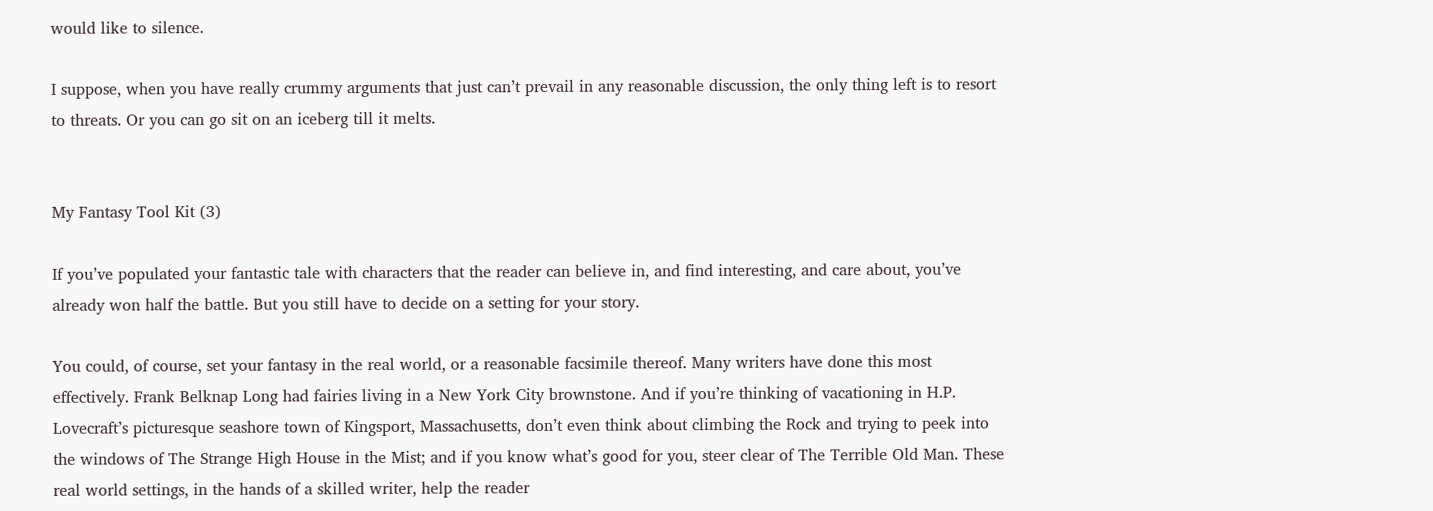would like to silence.

I suppose, when you have really crummy arguments that just can’t prevail in any reasonable discussion, the only thing left is to resort to threats. Or you can go sit on an iceberg till it melts.


My Fantasy Tool Kit (3)

If you’ve populated your fantastic tale with characters that the reader can believe in, and find interesting, and care about, you’ve already won half the battle. But you still have to decide on a setting for your story.

You could, of course, set your fantasy in the real world, or a reasonable facsimile thereof. Many writers have done this most effectively. Frank Belknap Long had fairies living in a New York City brownstone. And if you’re thinking of vacationing in H.P. Lovecraft’s picturesque seashore town of Kingsport, Massachusetts, don’t even think about climbing the Rock and trying to peek into the windows of The Strange High House in the Mist; and if you know what’s good for you, steer clear of The Terrible Old Man. These real world settings, in the hands of a skilled writer, help the reader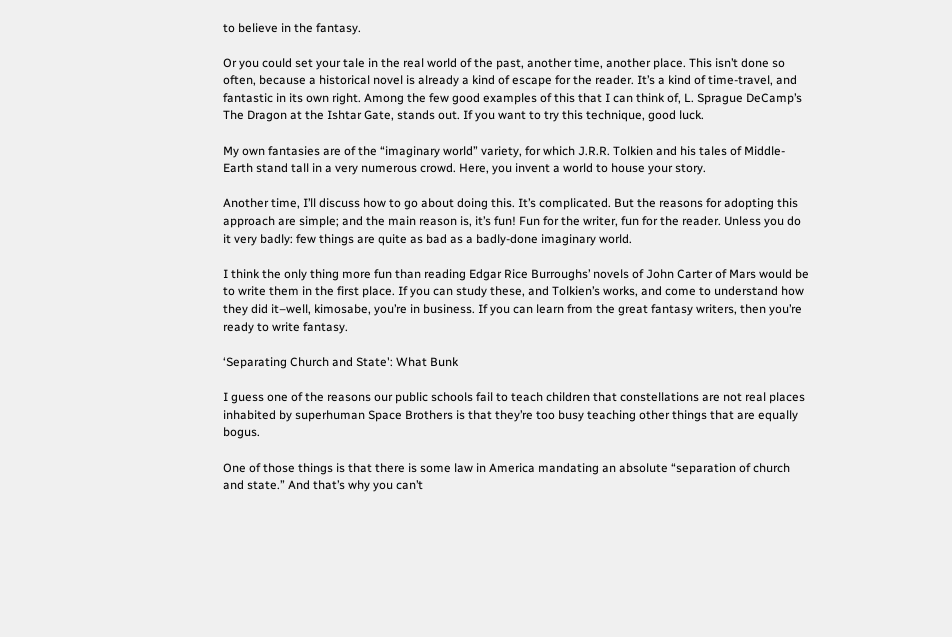to believe in the fantasy.

Or you could set your tale in the real world of the past, another time, another place. This isn’t done so often, because a historical novel is already a kind of escape for the reader. It’s a kind of time-travel, and fantastic in its own right. Among the few good examples of this that I can think of, L. Sprague DeCamp’s The Dragon at the Ishtar Gate, stands out. If you want to try this technique, good luck.

My own fantasies are of the “imaginary world” variety, for which J.R.R. Tolkien and his tales of Middle-Earth stand tall in a very numerous crowd. Here, you invent a world to house your story.

Another time, I’ll discuss how to go about doing this. It’s complicated. But the reasons for adopting this approach are simple; and the main reason is, it’s fun! Fun for the writer, fun for the reader. Unless you do it very badly: few things are quite as bad as a badly-done imaginary world.

I think the only thing more fun than reading Edgar Rice Burroughs’ novels of John Carter of Mars would be to write them in the first place. If you can study these, and Tolkien’s works, and come to understand how they did it–well, kimosabe, you’re in business. If you can learn from the great fantasy writers, then you’re ready to write fantasy.

‘Separating Church and State': What Bunk

I guess one of the reasons our public schools fail to teach children that constellations are not real places inhabited by superhuman Space Brothers is that they’re too busy teaching other things that are equally bogus.

One of those things is that there is some law in America mandating an absolute “separation of church and state.” And that’s why you can’t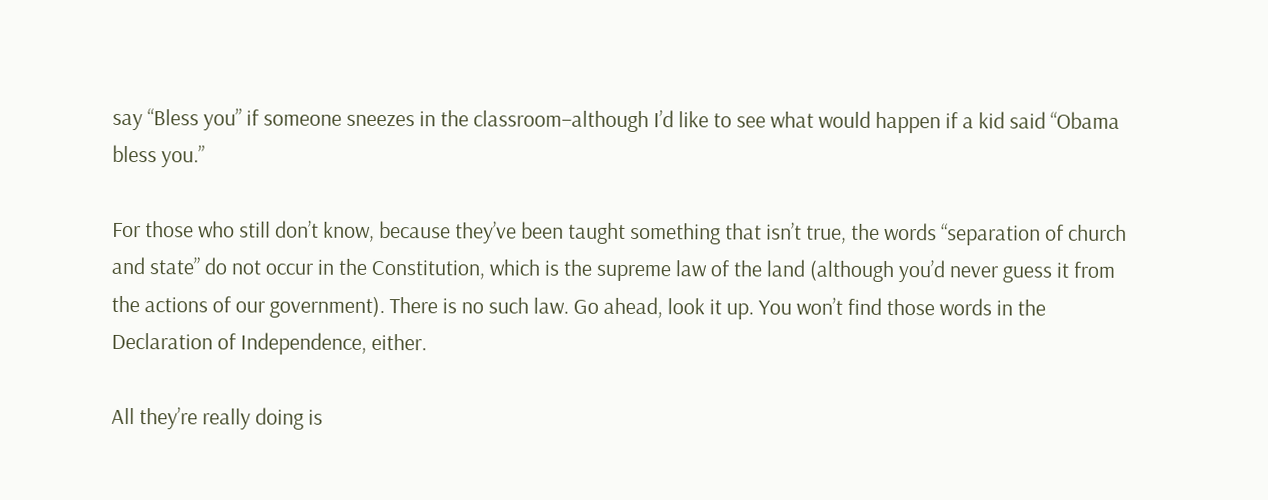say “Bless you” if someone sneezes in the classroom–although I’d like to see what would happen if a kid said “Obama bless you.”

For those who still don’t know, because they’ve been taught something that isn’t true, the words “separation of church and state” do not occur in the Constitution, which is the supreme law of the land (although you’d never guess it from the actions of our government). There is no such law. Go ahead, look it up. You won’t find those words in the Declaration of Independence, either.

All they’re really doing is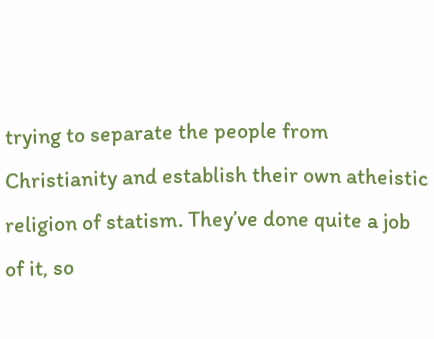trying to separate the people from Christianity and establish their own atheistic religion of statism. They’ve done quite a job of it, so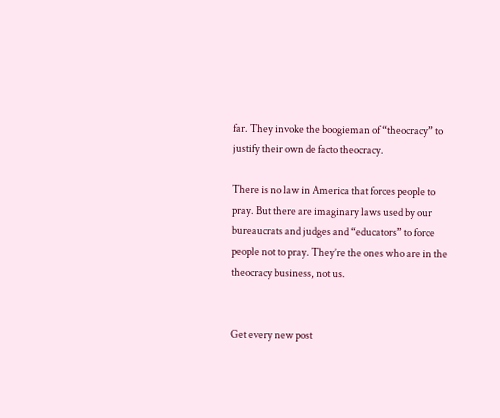far. They invoke the boogieman of “theocracy” to justify their own de facto theocracy.

There is no law in America that forces people to pray. But there are imaginary laws used by our bureaucrats and judges and “educators” to force people not to pray. They’re the ones who are in the theocracy business, not us.


Get every new post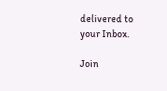delivered to your Inbox.

Join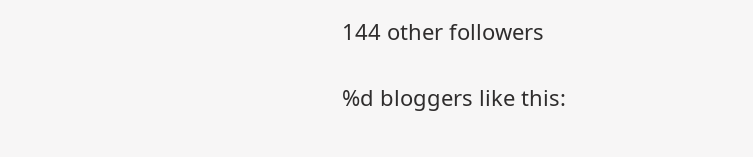144 other followers

%d bloggers like this: